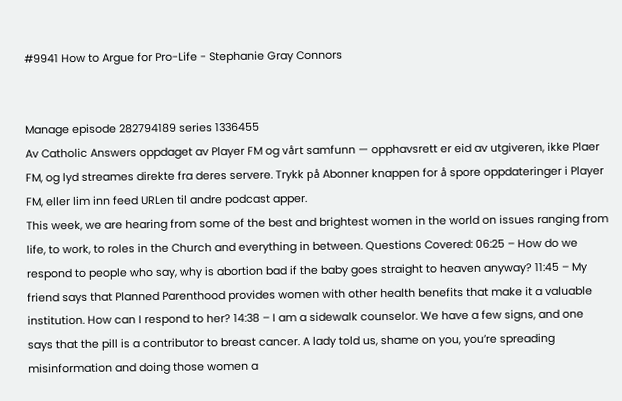#9941 How to Argue for Pro-Life - Stephanie Gray Connors


Manage episode 282794189 series 1336455
Av Catholic Answers oppdaget av Player FM og vårt samfunn — opphavsrett er eid av utgiveren, ikke Plaer FM, og lyd streames direkte fra deres servere. Trykk på Abonner knappen for å spore oppdateringer i Player FM, eller lim inn feed URLen til andre podcast apper.
This week, we are hearing from some of the best and brightest women in the world on issues ranging from life, to work, to roles in the Church and everything in between. Questions Covered: 06:25 – How do we respond to people who say, why is abortion bad if the baby goes straight to heaven anyway? 11:45 – My friend says that Planned Parenthood provides women with other health benefits that make it a valuable institution. How can I respond to her? 14:38 – I am a sidewalk counselor. We have a few signs, and one says that the pill is a contributor to breast cancer. A lady told us, shame on you, you’re spreading misinformation and doing those women a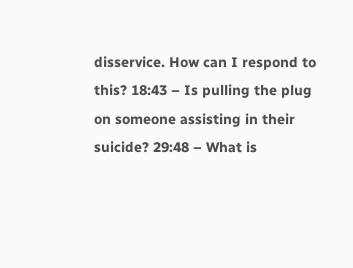disservice. How can I respond to this? 18:43 – Is pulling the plug on someone assisting in their suicide? 29:48 – What is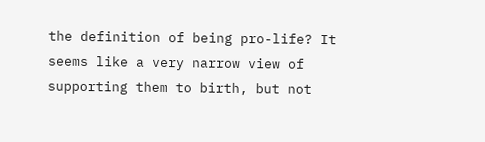the definition of being pro-life? It seems like a very narrow view of supporting them to birth, but not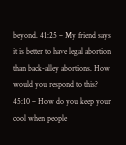beyond. 41:25 – My friend says it is better to have legal abortion than back-alley abortions. How would you respond to this? 45:10 – How do you keep your cool when people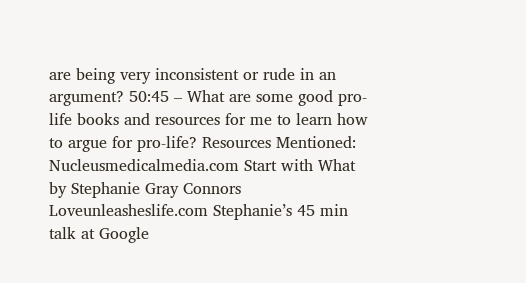are being very inconsistent or rude in an argument? 50:45 – What are some good pro-life books and resources for me to learn how to argue for pro-life? Resources Mentioned: Nucleusmedicalmedia.com Start with What by Stephanie Gray Connors Loveunleasheslife.com Stephanie’s 45 min talk at Google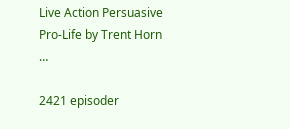Live Action Persuasive Pro-Life by Trent Horn …

2421 episoder